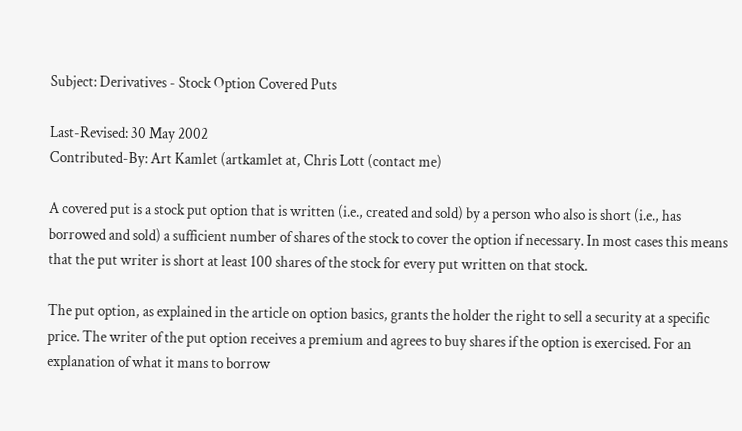Subject: Derivatives - Stock Option Covered Puts

Last-Revised: 30 May 2002
Contributed-By: Art Kamlet (artkamlet at, Chris Lott (contact me)

A covered put is a stock put option that is written (i.e., created and sold) by a person who also is short (i.e., has borrowed and sold) a sufficient number of shares of the stock to cover the option if necessary. In most cases this means that the put writer is short at least 100 shares of the stock for every put written on that stock.

The put option, as explained in the article on option basics, grants the holder the right to sell a security at a specific price. The writer of the put option receives a premium and agrees to buy shares if the option is exercised. For an explanation of what it mans to borrow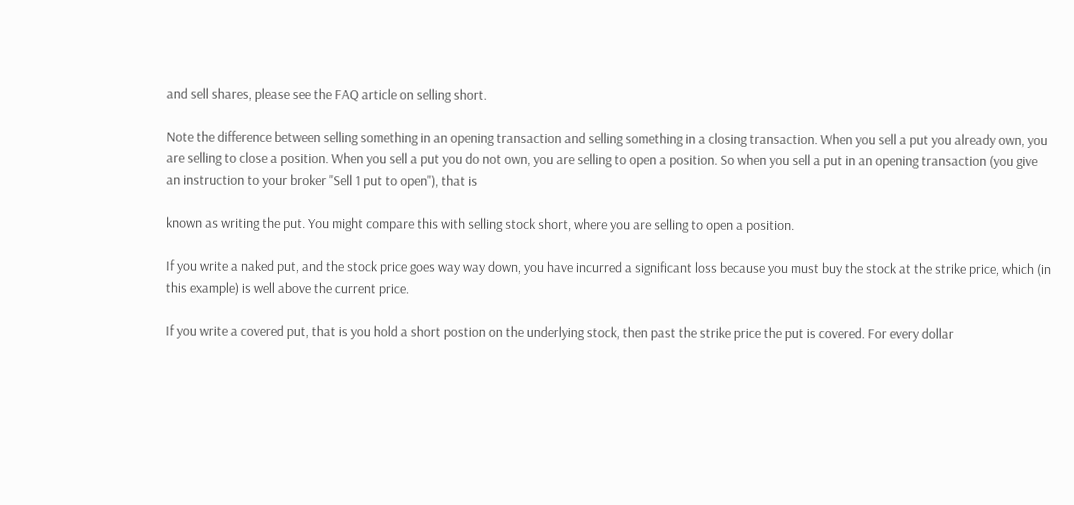and sell shares, please see the FAQ article on selling short.

Note the difference between selling something in an opening transaction and selling something in a closing transaction. When you sell a put you already own, you are selling to close a position. When you sell a put you do not own, you are selling to open a position. So when you sell a put in an opening transaction (you give an instruction to your broker "Sell 1 put to open"), that is

known as writing the put. You might compare this with selling stock short, where you are selling to open a position.

If you write a naked put, and the stock price goes way way down, you have incurred a significant loss because you must buy the stock at the strike price, which (in this example) is well above the current price.

If you write a covered put, that is you hold a short postion on the underlying stock, then past the strike price the put is covered. For every dollar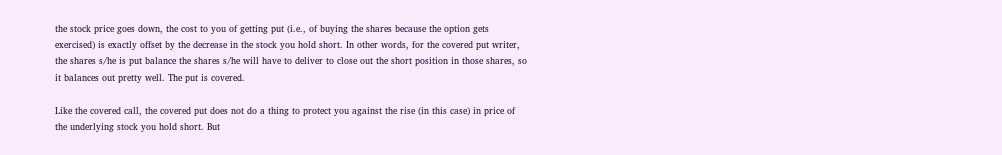the stock price goes down, the cost to you of getting put (i.e., of buying the shares because the option gets exercised) is exactly offset by the decrease in the stock you hold short. In other words, for the covered put writer, the shares s/he is put balance the shares s/he will have to deliver to close out the short position in those shares, so it balances out pretty well. The put is covered.

Like the covered call, the covered put does not do a thing to protect you against the rise (in this case) in price of the underlying stock you hold short. But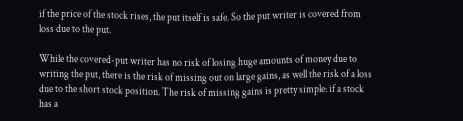if the price of the stock rises, the put itself is safe. So the put writer is covered from loss due to the put.

While the covered-put writer has no risk of losing huge amounts of money due to writing the put, there is the risk of missing out on large gains, as well the risk of a loss due to the short stock position. The risk of missing gains is pretty simple: if a stock has a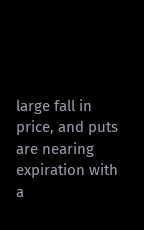large fall in price, and puts are nearing expiration with a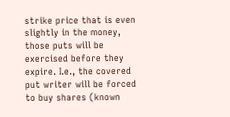strike price that is even slightly in the money, those puts will be exercised before they expire. I.e., the covered put writer will be forced to buy shares (known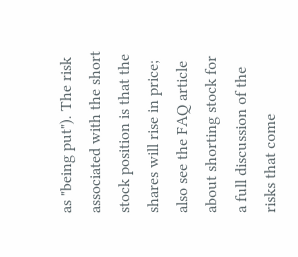as "being put"). The risk associated with the short stock position is that the shares will rise in price; also see the FAQ article about shorting stock for a full discussion of the risks that come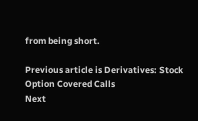from being short.

Previous article is Derivatives: Stock Option Covered Calls
Next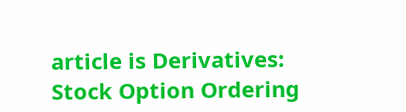article is Derivatives: Stock Option Ordering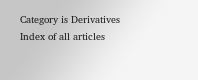Category is Derivatives
Index of all articles